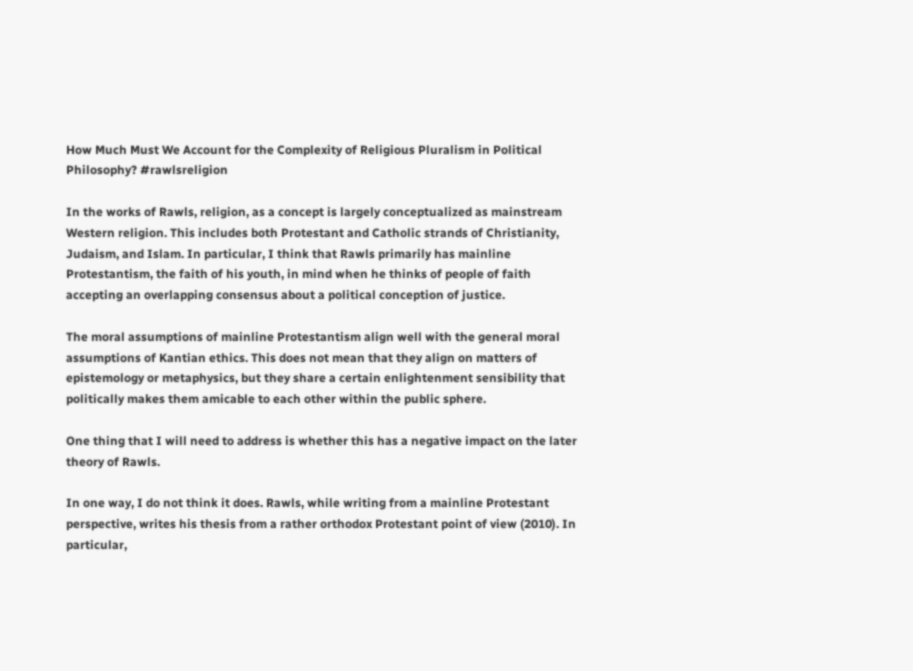How Much Must We Account for the Complexity of Religious Pluralism in Political Philosophy? #rawlsreligion

In the works of Rawls, religion, as a concept is largely conceptualized as mainstream Western religion. This includes both Protestant and Catholic strands of Christianity, Judaism, and Islam. In particular, I think that Rawls primarily has mainline Protestantism, the faith of his youth, in mind when he thinks of people of faith accepting an overlapping consensus about a political conception of justice.

The moral assumptions of mainline Protestantism align well with the general moral assumptions of Kantian ethics. This does not mean that they align on matters of epistemology or metaphysics, but they share a certain enlightenment sensibility that politically makes them amicable to each other within the public sphere.

One thing that I will need to address is whether this has a negative impact on the later theory of Rawls.

In one way, I do not think it does. Rawls, while writing from a mainline Protestant perspective, writes his thesis from a rather orthodox Protestant point of view (2010). In particular,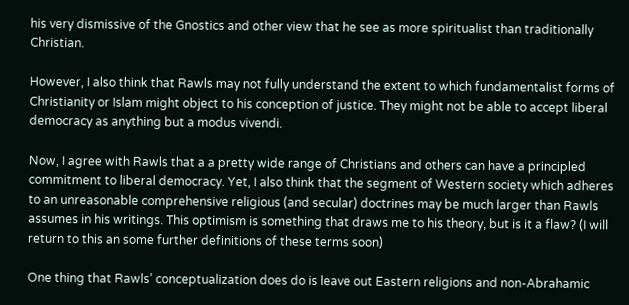his very dismissive of the Gnostics and other view that he see as more spiritualist than traditionally Christian.

However, I also think that Rawls may not fully understand the extent to which fundamentalist forms of Christianity or Islam might object to his conception of justice. They might not be able to accept liberal democracy as anything but a modus vivendi.

Now, I agree with Rawls that a a pretty wide range of Christians and others can have a principled commitment to liberal democracy. Yet, I also think that the segment of Western society which adheres to an unreasonable comprehensive religious (and secular) doctrines may be much larger than Rawls assumes in his writings. This optimism is something that draws me to his theory, but is it a flaw? (I will return to this an some further definitions of these terms soon)

One thing that Rawls’ conceptualization does do is leave out Eastern religions and non-Abrahamic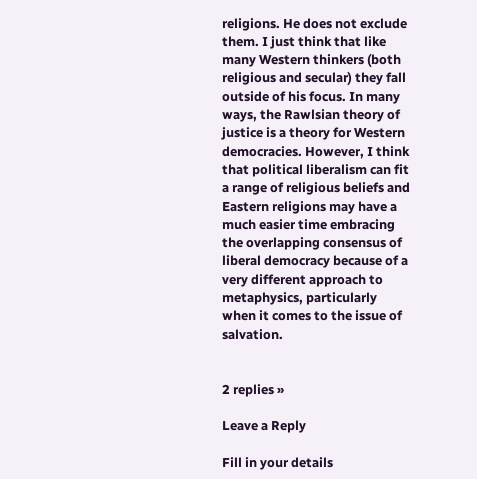religions. He does not exclude them. I just think that like many Western thinkers (both religious and secular) they fall outside of his focus. In many ways, the Rawlsian theory of justice is a theory for Western democracies. However, I think that political liberalism can fit a range of religious beliefs and Eastern religions may have a much easier time embracing the overlapping consensus of liberal democracy because of a very different approach to metaphysics, particularly when it comes to the issue of salvation.


2 replies »

Leave a Reply

Fill in your details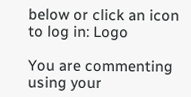below or click an icon to log in: Logo

You are commenting using your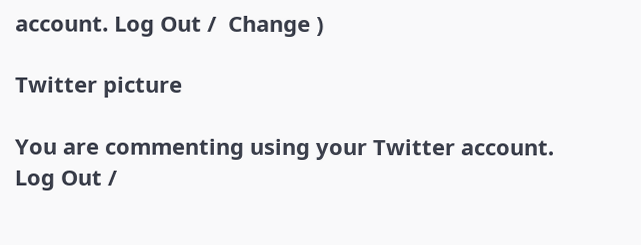account. Log Out /  Change )

Twitter picture

You are commenting using your Twitter account. Log Out /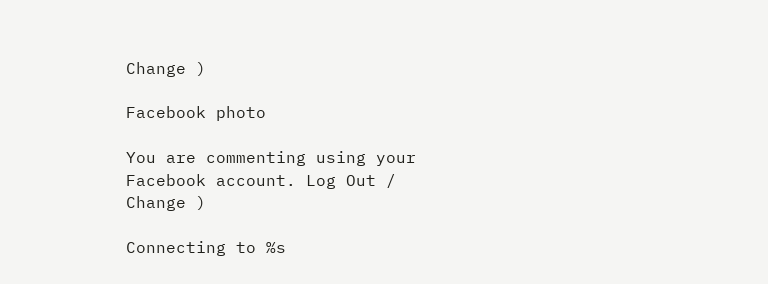Change )

Facebook photo

You are commenting using your Facebook account. Log Out /  Change )

Connecting to %s